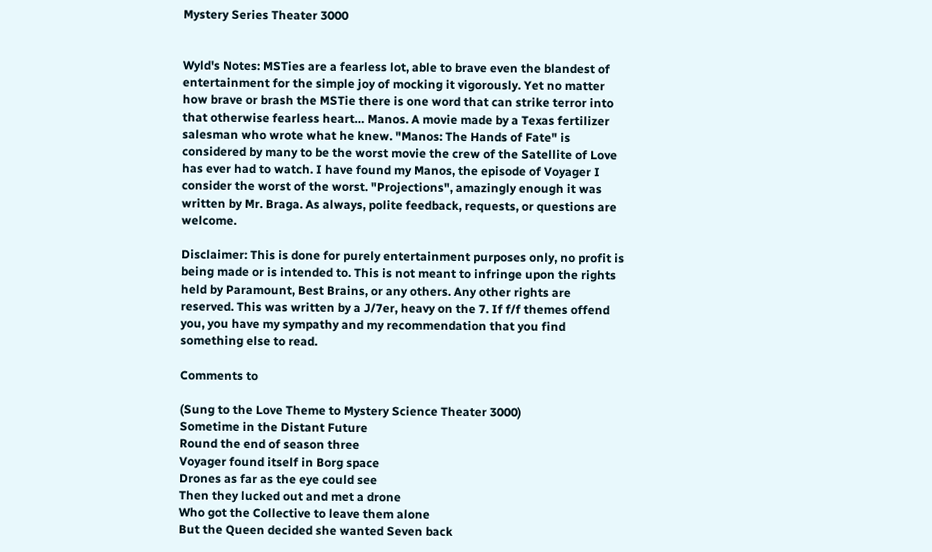Mystery Series Theater 3000


Wyld's Notes: MSTies are a fearless lot, able to brave even the blandest of entertainment for the simple joy of mocking it vigorously. Yet no matter how brave or brash the MSTie there is one word that can strike terror into that otherwise fearless heart… Manos. A movie made by a Texas fertilizer salesman who wrote what he knew. "Manos: The Hands of Fate" is considered by many to be the worst movie the crew of the Satellite of Love has ever had to watch. I have found my Manos, the episode of Voyager I consider the worst of the worst. "Projections", amazingly enough it was written by Mr. Braga. As always, polite feedback, requests, or questions are welcome.

Disclaimer: This is done for purely entertainment purposes only, no profit is being made or is intended to. This is not meant to infringe upon the rights held by Paramount, Best Brains, or any others. Any other rights are reserved. This was written by a J/7er, heavy on the 7. If f/f themes offend you, you have my sympathy and my recommendation that you find something else to read.

Comments to

(Sung to the Love Theme to Mystery Science Theater 3000)
Sometime in the Distant Future
Round the end of season three
Voyager found itself in Borg space
Drones as far as the eye could see
Then they lucked out and met a drone
Who got the Collective to leave them alone
But the Queen decided she wanted Seven back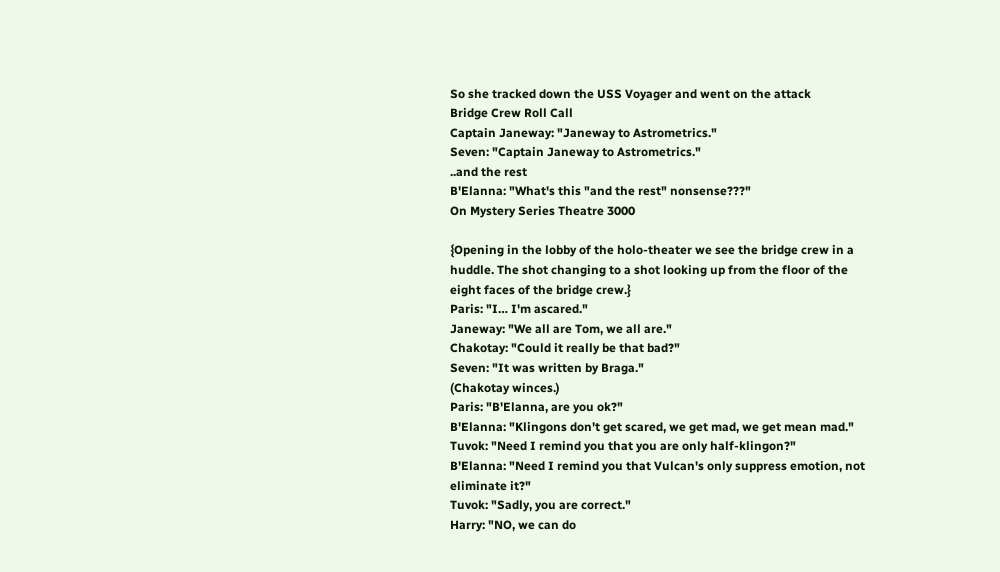So she tracked down the USS Voyager and went on the attack
Bridge Crew Roll Call
Captain Janeway: "Janeway to Astrometrics."
Seven: "Captain Janeway to Astrometrics."
..and the rest
B'Elanna: "What's this "and the rest" nonsense???"
On Mystery Series Theatre 3000

{Opening in the lobby of the holo-theater we see the bridge crew in a huddle. The shot changing to a shot looking up from the floor of the eight faces of the bridge crew.}
Paris: "I… I'm ascared."
Janeway: "We all are Tom, we all are."
Chakotay: "Could it really be that bad?"
Seven: "It was written by Braga."
(Chakotay winces.)
Paris: "B'Elanna, are you ok?"
B'Elanna: "Klingons don't get scared, we get mad, we get mean mad."
Tuvok: "Need I remind you that you are only half-klingon?"
B'Elanna: "Need I remind you that Vulcan's only suppress emotion, not eliminate it?"
Tuvok: "Sadly, you are correct."
Harry: "NO, we can do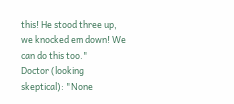this! He stood three up, we knocked em down! We can do this too."
Doctor (looking skeptical): "None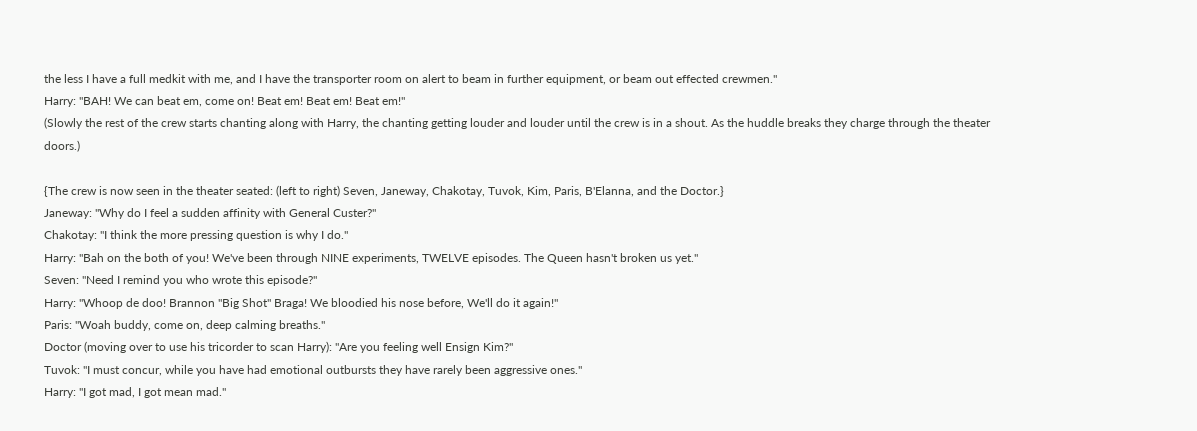the less I have a full medkit with me, and I have the transporter room on alert to beam in further equipment, or beam out effected crewmen."
Harry: "BAH! We can beat em, come on! Beat em! Beat em! Beat em!"
(Slowly the rest of the crew starts chanting along with Harry, the chanting getting louder and louder until the crew is in a shout. As the huddle breaks they charge through the theater doors.)

{The crew is now seen in the theater seated: (left to right) Seven, Janeway, Chakotay, Tuvok, Kim, Paris, B'Elanna, and the Doctor.}
Janeway: "Why do I feel a sudden affinity with General Custer?"
Chakotay: "I think the more pressing question is why I do."
Harry: "Bah on the both of you! We've been through NINE experiments, TWELVE episodes. The Queen hasn't broken us yet."
Seven: "Need I remind you who wrote this episode?"
Harry: "Whoop de doo! Brannon "Big Shot" Braga! We bloodied his nose before, We'll do it again!"
Paris: "Woah buddy, come on, deep calming breaths."
Doctor (moving over to use his tricorder to scan Harry): "Are you feeling well Ensign Kim?"
Tuvok: "I must concur, while you have had emotional outbursts they have rarely been aggressive ones."
Harry: "I got mad, I got mean mad."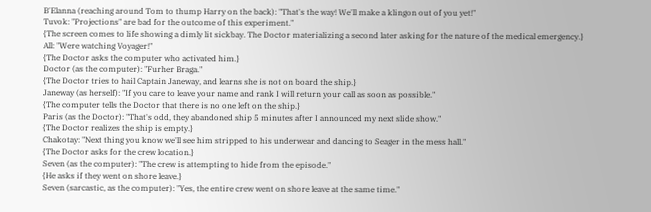B'Elanna (reaching around Tom to thump Harry on the back): "That's the way! We'll make a klingon out of you yet!"
Tuvok: "Projections" are bad for the outcome of this experiment."
{The screen comes to life showing a dimly lit sickbay. The Doctor materializing a second later asking for the nature of the medical emergency.}
All: "Were watching Voyager!"
{The Doctor asks the computer who activated him.}
Doctor (as the computer): "Furher Braga."
{The Doctor tries to hail Captain Janeway, and learns she is not on board the ship.}
Janeway (as herself): "If you care to leave your name and rank I will return your call as soon as possible."
{The computer tells the Doctor that there is no one left on the ship.}
Paris (as the Doctor): "That's odd, they abandoned ship 5 minutes after I announced my next slide show."
{The Doctor realizes the ship is empty.}
Chakotay: "Next thing you know we'll see him stripped to his underwear and dancing to Seager in the mess hall."
{The Doctor asks for the crew location.}
Seven (as the computer): "The crew is attempting to hide from the episode."
{He asks if they went on shore leave.}
Seven (sarcastic, as the computer): "Yes, the entire crew went on shore leave at the same time."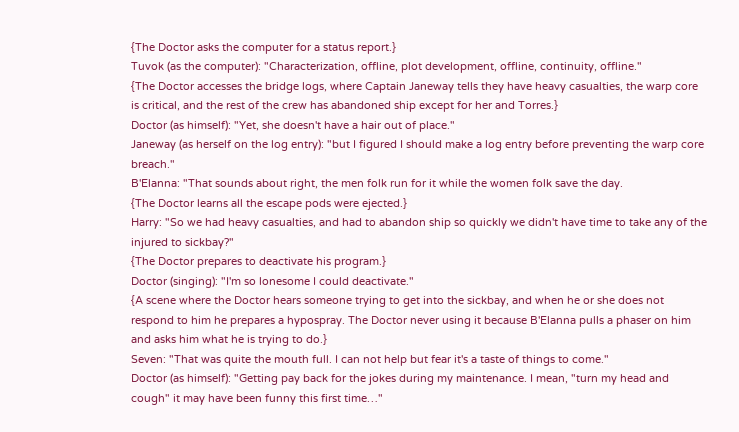{The Doctor asks the computer for a status report.}
Tuvok (as the computer): "Characterization, offline, plot development, offline, continuity, offline."
{The Doctor accesses the bridge logs, where Captain Janeway tells they have heavy casualties, the warp core is critical, and the rest of the crew has abandoned ship except for her and Torres.}
Doctor (as himself): "Yet, she doesn't have a hair out of place."
Janeway (as herself on the log entry): "but I figured I should make a log entry before preventing the warp core breach."
B'Elanna: "That sounds about right, the men folk run for it while the women folk save the day.
{The Doctor learns all the escape pods were ejected.}
Harry: "So we had heavy casualties, and had to abandon ship so quickly we didn't have time to take any of the injured to sickbay?"
{The Doctor prepares to deactivate his program.}
Doctor (singing): "I'm so lonesome I could deactivate."
{A scene where the Doctor hears someone trying to get into the sickbay, and when he or she does not respond to him he prepares a hypospray. The Doctor never using it because B'Elanna pulls a phaser on him and asks him what he is trying to do.}
Seven: "That was quite the mouth full. I can not help but fear it's a taste of things to come."
Doctor (as himself): "Getting pay back for the jokes during my maintenance. I mean, "turn my head and cough" it may have been funny this first time…"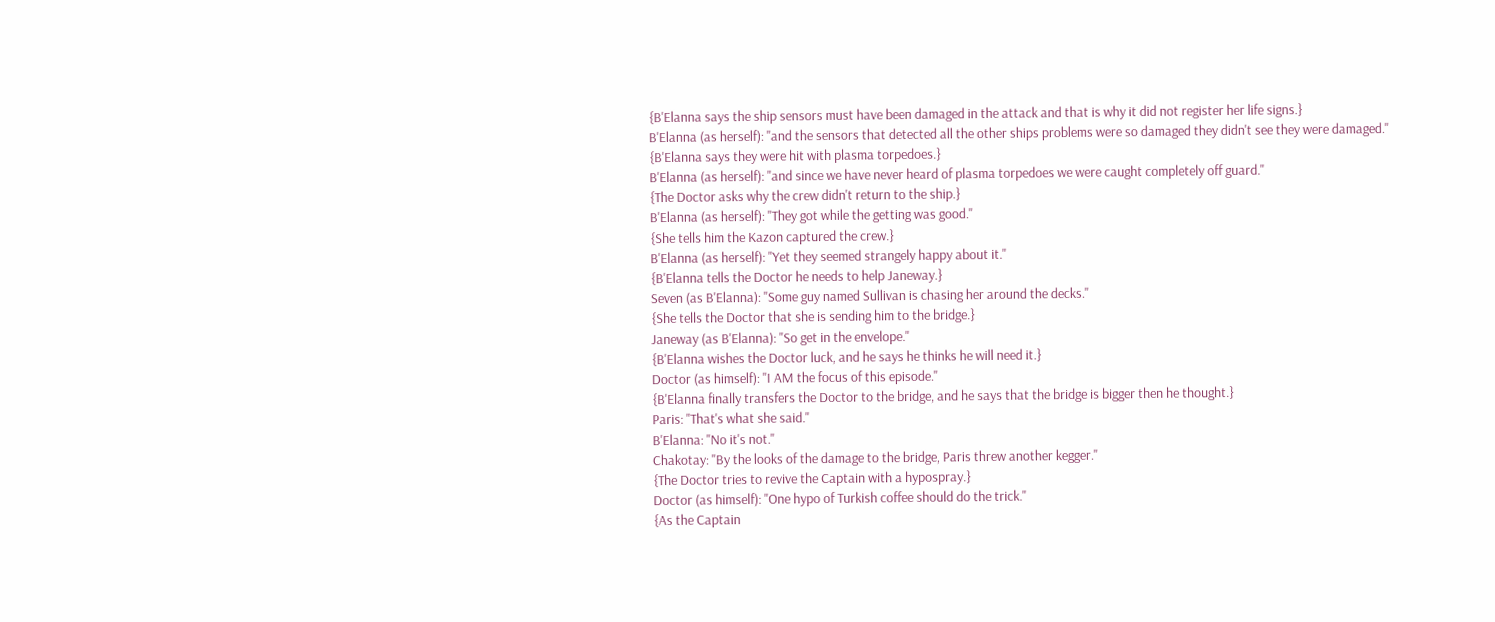{B'Elanna says the ship sensors must have been damaged in the attack and that is why it did not register her life signs.}
B'Elanna (as herself): "and the sensors that detected all the other ships problems were so damaged they didn't see they were damaged."
{B'Elanna says they were hit with plasma torpedoes.}
B'Elanna (as herself): "and since we have never heard of plasma torpedoes we were caught completely off guard."
{The Doctor asks why the crew didn't return to the ship.}
B'Elanna (as herself): "They got while the getting was good."
{She tells him the Kazon captured the crew.}
B'Elanna (as herself): "Yet they seemed strangely happy about it."
{B'Elanna tells the Doctor he needs to help Janeway.}
Seven (as B'Elanna): "Some guy named Sullivan is chasing her around the decks."
{She tells the Doctor that she is sending him to the bridge.}
Janeway (as B'Elanna): "So get in the envelope."
{B'Elanna wishes the Doctor luck, and he says he thinks he will need it.}
Doctor (as himself): "I AM the focus of this episode."
{B'Elanna finally transfers the Doctor to the bridge, and he says that the bridge is bigger then he thought.}
Paris: "That's what she said."
B'Elanna: "No it's not."
Chakotay: "By the looks of the damage to the bridge, Paris threw another kegger."
{The Doctor tries to revive the Captain with a hypospray.}
Doctor (as himself): "One hypo of Turkish coffee should do the trick."
{As the Captain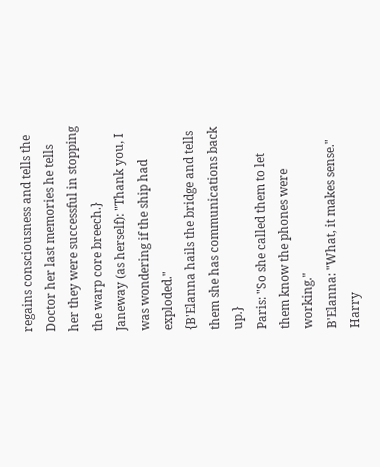regains consciousness and tells the Doctor her last memories he tells her they were successful in stopping the warp core breech.}
Janeway (as herself): "Thank you, I was wondering if the ship had exploded."
{B'Elanna hails the bridge and tells them she has communications back up.}
Paris: "So she called them to let them know the phones were working."
B'Elanna: "What, it makes sense."
Harry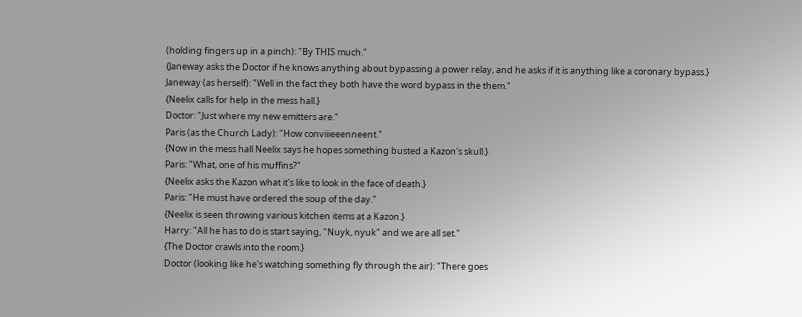(holding fingers up in a pinch): "By THIS much."
{Janeway asks the Doctor if he knows anything about bypassing a power relay, and he asks if it is anything like a coronary bypass.}
Janeway (as herself): "Well in the fact they both have the word bypass in the them."
{Neelix calls for help in the mess hall.}
Doctor: "Just where my new emitters are."
Paris (as the Church Lady): "How conviiieeenneent."
{Now in the mess hall Neelix says he hopes something busted a Kazon's skull.}
Paris: "What, one of his muffins?"
{Neelix asks the Kazon what it's like to look in the face of death.}
Paris: "He must have ordered the soup of the day."
{Neelix is seen throwing various kitchen items at a Kazon.}
Harry: "All he has to do is start saying, "Nuyk, nyuk" and we are all set."
{The Doctor crawls into the room.}
Doctor (looking like he's watching something fly through the air): "There goes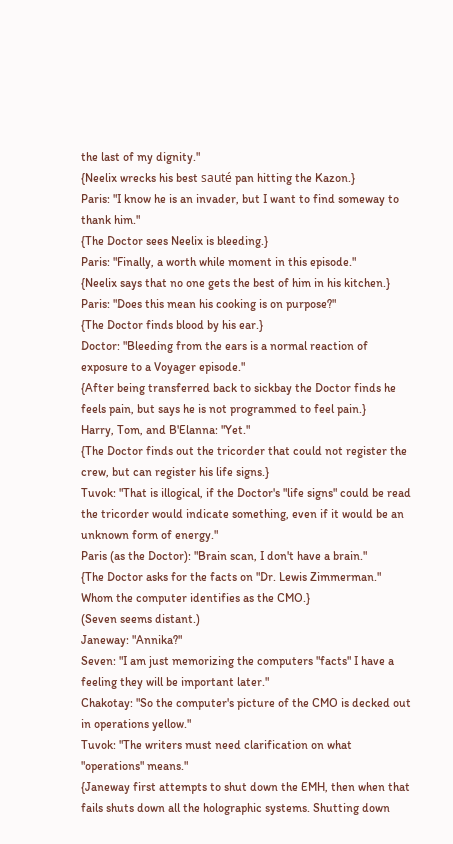the last of my dignity."
{Neelix wrecks his best sauté pan hitting the Kazon.}
Paris: "I know he is an invader, but I want to find someway to thank him."
{The Doctor sees Neelix is bleeding.}
Paris: "Finally, a worth while moment in this episode."
{Neelix says that no one gets the best of him in his kitchen.}
Paris: "Does this mean his cooking is on purpose?"
{The Doctor finds blood by his ear.}
Doctor: "Bleeding from the ears is a normal reaction of exposure to a Voyager episode."
{After being transferred back to sickbay the Doctor finds he feels pain, but says he is not programmed to feel pain.}
Harry, Tom, and B'Elanna: "Yet."
{The Doctor finds out the tricorder that could not register the crew, but can register his life signs.}
Tuvok: "That is illogical, if the Doctor's "life signs" could be read the tricorder would indicate something, even if it would be an unknown form of energy."
Paris (as the Doctor): "Brain scan, I don't have a brain."
{The Doctor asks for the facts on "Dr. Lewis Zimmerman." Whom the computer identifies as the CMO.}
(Seven seems distant.)
Janeway: "Annika?"
Seven: "I am just memorizing the computers "facts" I have a feeling they will be important later."
Chakotay: "So the computer's picture of the CMO is decked out in operations yellow."
Tuvok: "The writers must need clarification on what "operations" means."
{Janeway first attempts to shut down the EMH, then when that fails shuts down all the holographic systems. Shutting down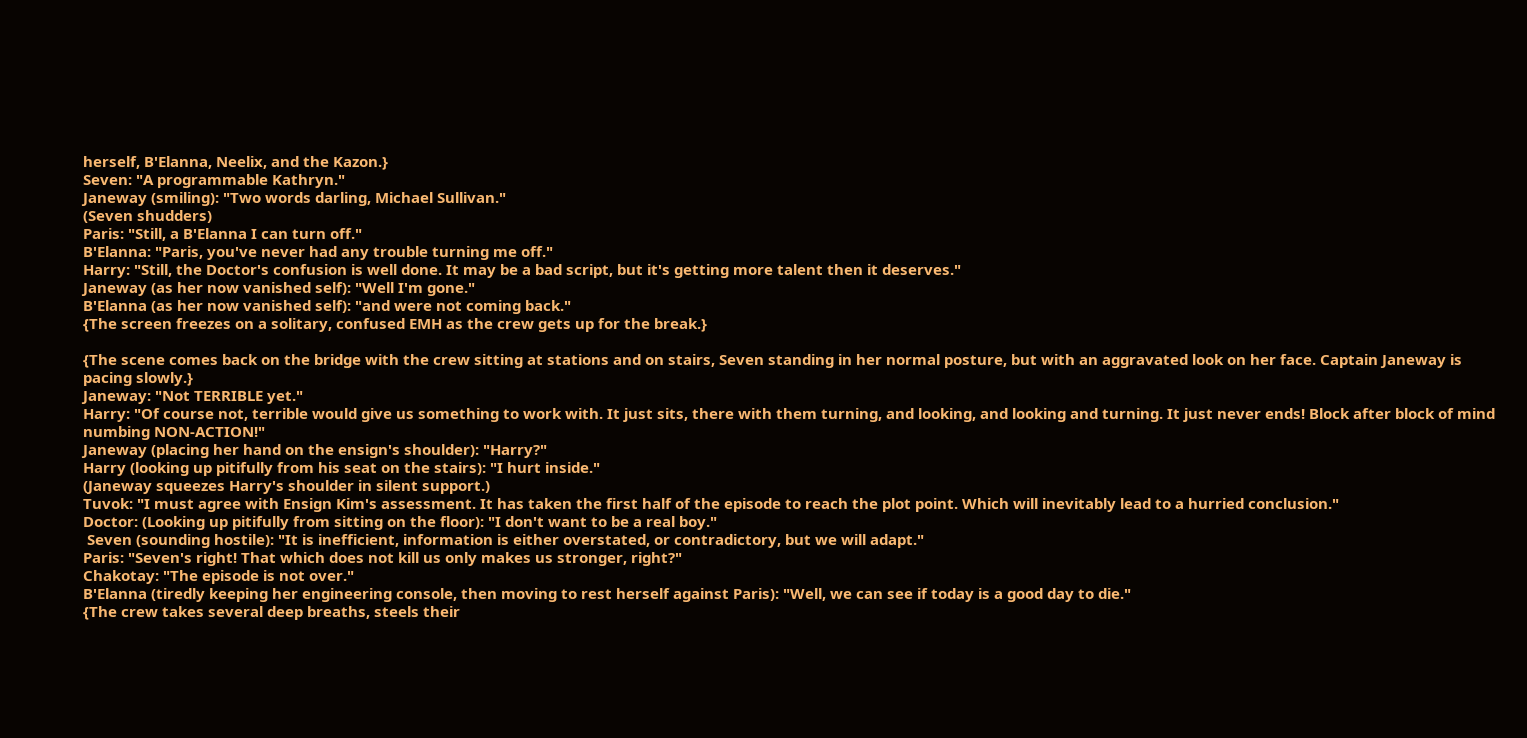herself, B'Elanna, Neelix, and the Kazon.}
Seven: "A programmable Kathryn."
Janeway (smiling): "Two words darling, Michael Sullivan."
(Seven shudders)
Paris: "Still, a B'Elanna I can turn off."
B'Elanna: "Paris, you've never had any trouble turning me off."
Harry: "Still, the Doctor's confusion is well done. It may be a bad script, but it's getting more talent then it deserves."
Janeway (as her now vanished self): "Well I'm gone."
B'Elanna (as her now vanished self): "and were not coming back."
{The screen freezes on a solitary, confused EMH as the crew gets up for the break.}

{The scene comes back on the bridge with the crew sitting at stations and on stairs, Seven standing in her normal posture, but with an aggravated look on her face. Captain Janeway is pacing slowly.}
Janeway: "Not TERRIBLE yet."
Harry: "Of course not, terrible would give us something to work with. It just sits, there with them turning, and looking, and looking and turning. It just never ends! Block after block of mind numbing NON-ACTION!"
Janeway (placing her hand on the ensign's shoulder): "Harry?"
Harry (looking up pitifully from his seat on the stairs): "I hurt inside."
(Janeway squeezes Harry's shoulder in silent support.)
Tuvok: "I must agree with Ensign Kim's assessment. It has taken the first half of the episode to reach the plot point. Which will inevitably lead to a hurried conclusion."
Doctor: (Looking up pitifully from sitting on the floor): "I don't want to be a real boy."
 Seven (sounding hostile): "It is inefficient, information is either overstated, or contradictory, but we will adapt."
Paris: "Seven's right! That which does not kill us only makes us stronger, right?"
Chakotay: "The episode is not over."
B'Elanna (tiredly keeping her engineering console, then moving to rest herself against Paris): "Well, we can see if today is a good day to die."
{The crew takes several deep breaths, steels their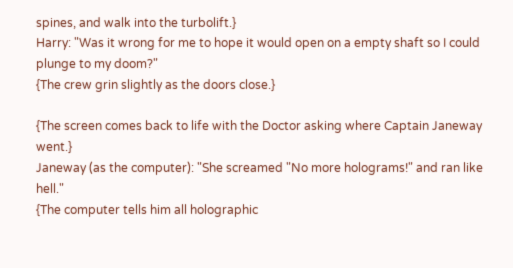spines, and walk into the turbolift.}
Harry: "Was it wrong for me to hope it would open on a empty shaft so I could plunge to my doom?"
{The crew grin slightly as the doors close.}

{The screen comes back to life with the Doctor asking where Captain Janeway went.}
Janeway (as the computer): "She screamed "No more holograms!" and ran like hell."
{The computer tells him all holographic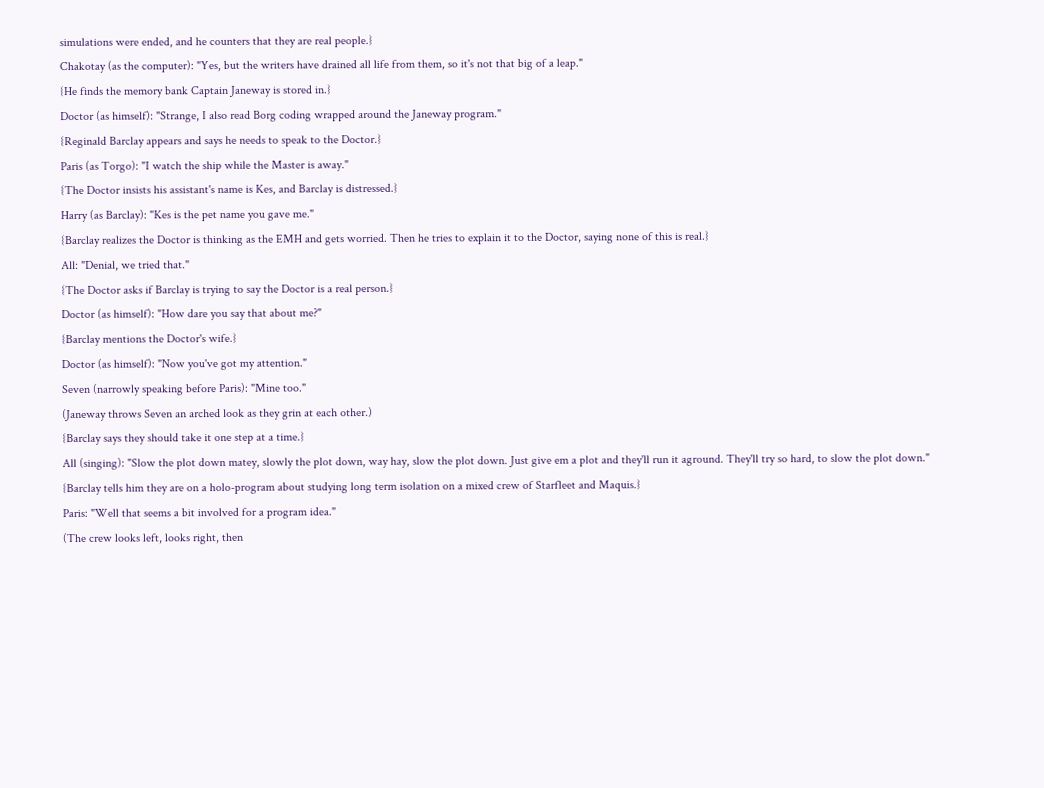simulations were ended, and he counters that they are real people.}
Chakotay (as the computer): "Yes, but the writers have drained all life from them, so it's not that big of a leap."
{He finds the memory bank Captain Janeway is stored in.}
Doctor (as himself): "Strange, I also read Borg coding wrapped around the Janeway program."
{Reginald Barclay appears and says he needs to speak to the Doctor.}
Paris (as Torgo): "I watch the ship while the Master is away."
{The Doctor insists his assistant's name is Kes, and Barclay is distressed.}
Harry (as Barclay): "Kes is the pet name you gave me."
{Barclay realizes the Doctor is thinking as the EMH and gets worried. Then he tries to explain it to the Doctor, saying none of this is real.}
All: "Denial, we tried that."
{The Doctor asks if Barclay is trying to say the Doctor is a real person.}
Doctor (as himself): "How dare you say that about me?"
{Barclay mentions the Doctor's wife.}
Doctor (as himself): "Now you've got my attention."
Seven (narrowly speaking before Paris): "Mine too."
(Janeway throws Seven an arched look as they grin at each other.)
{Barclay says they should take it one step at a time.}
All (singing): "Slow the plot down matey, slowly the plot down, way hay, slow the plot down. Just give em a plot and they'll run it aground. They'll try so hard, to slow the plot down."
{Barclay tells him they are on a holo-program about studying long term isolation on a mixed crew of Starfleet and Maquis.}
Paris: "Well that seems a bit involved for a program idea."
(The crew looks left, looks right, then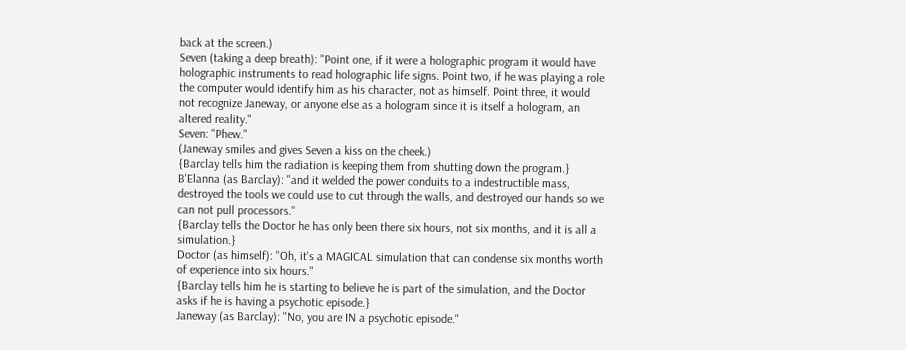back at the screen.)
Seven (taking a deep breath): "Point one, if it were a holographic program it would have holographic instruments to read holographic life signs. Point two, if he was playing a role the computer would identify him as his character, not as himself. Point three, it would not recognize Janeway, or anyone else as a hologram since it is itself a hologram, an altered reality."
Seven: "Phew."
(Janeway smiles and gives Seven a kiss on the cheek.)
{Barclay tells him the radiation is keeping them from shutting down the program.}
B'Elanna (as Barclay): "and it welded the power conduits to a indestructible mass, destroyed the tools we could use to cut through the walls, and destroyed our hands so we can not pull processors."
{Barclay tells the Doctor he has only been there six hours, not six months, and it is all a simulation.}
Doctor (as himself): "Oh, it's a MAGICAL simulation that can condense six months worth of experience into six hours."
{Barclay tells him he is starting to believe he is part of the simulation, and the Doctor asks if he is having a psychotic episode.}
Janeway (as Barclay): "No, you are IN a psychotic episode."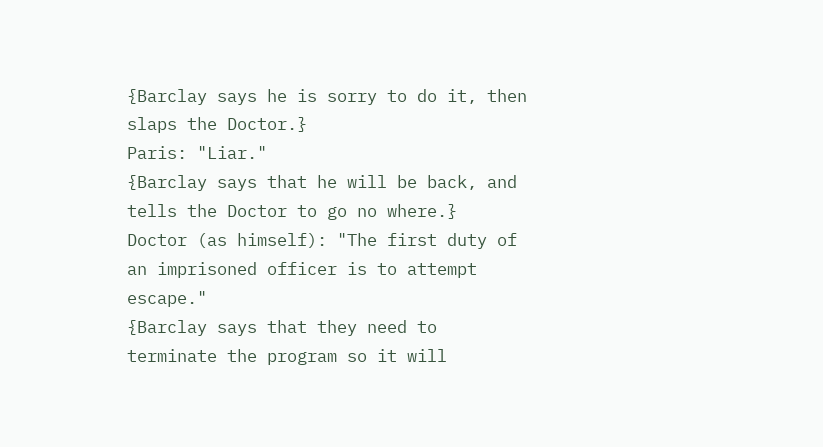{Barclay says he is sorry to do it, then slaps the Doctor.}
Paris: "Liar."
{Barclay says that he will be back, and tells the Doctor to go no where.}
Doctor (as himself): "The first duty of an imprisoned officer is to attempt escape."
{Barclay says that they need to terminate the program so it will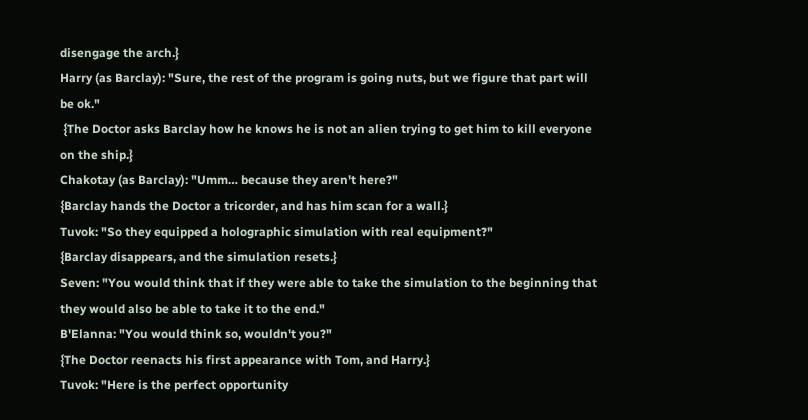disengage the arch.}
Harry (as Barclay): "Sure, the rest of the program is going nuts, but we figure that part will be ok."
 {The Doctor asks Barclay how he knows he is not an alien trying to get him to kill everyone on the ship.}
Chakotay (as Barclay): "Umm… because they aren't here?"
{Barclay hands the Doctor a tricorder, and has him scan for a wall.}
Tuvok: "So they equipped a holographic simulation with real equipment?"
{Barclay disappears, and the simulation resets.}
Seven: "You would think that if they were able to take the simulation to the beginning that they would also be able to take it to the end."
B'Elanna: "You would think so, wouldn't you?"
{The Doctor reenacts his first appearance with Tom, and Harry.}
Tuvok: "Here is the perfect opportunity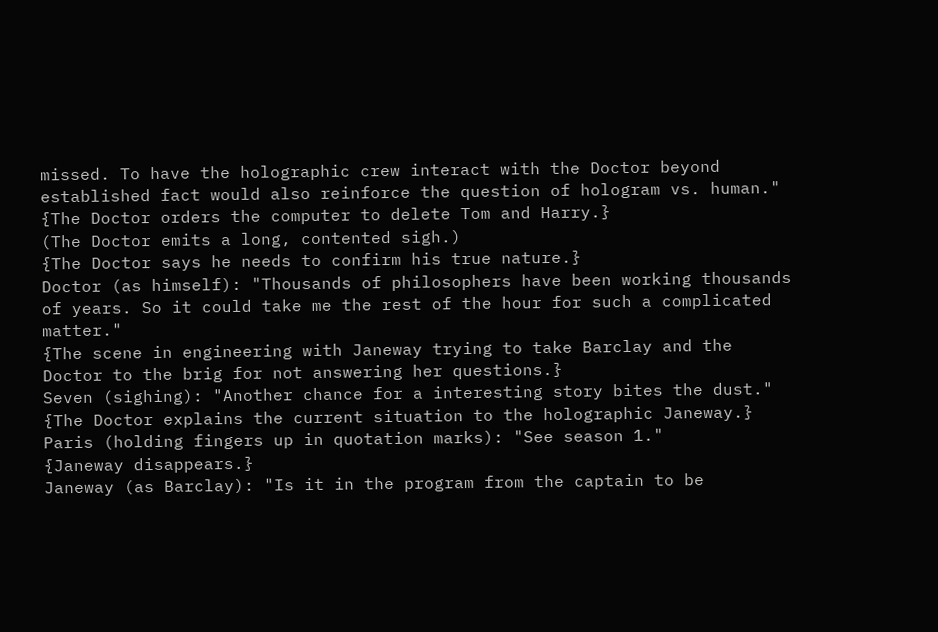missed. To have the holographic crew interact with the Doctor beyond established fact would also reinforce the question of hologram vs. human."
{The Doctor orders the computer to delete Tom and Harry.}
(The Doctor emits a long, contented sigh.)
{The Doctor says he needs to confirm his true nature.}
Doctor (as himself): "Thousands of philosophers have been working thousands of years. So it could take me the rest of the hour for such a complicated matter."
{The scene in engineering with Janeway trying to take Barclay and the Doctor to the brig for not answering her questions.}
Seven (sighing): "Another chance for a interesting story bites the dust."
{The Doctor explains the current situation to the holographic Janeway.}
Paris (holding fingers up in quotation marks): "See season 1."
{Janeway disappears.}
Janeway (as Barclay): "Is it in the program from the captain to be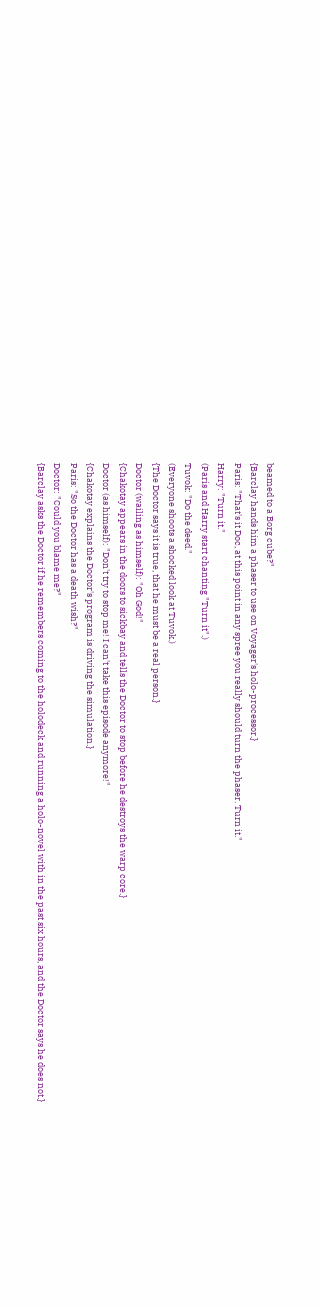beamed to a Borg cube?"
{Barclay hands him a phaser to use on Voyager's holo-processor.}
Paris: "That's it Doc, at this point in any spree you really should turn the phaser. Turn it."
Harry: "Turn it."
(Paris and Harry start chanting "Turn it".)
Tuvok: "Do the deed."
(Everyone shoots a shocked look at Tuvok.)
{The Doctor says it is true, that he must be a real person.}
Doctor (wailing as himself): "Oh God!"
{Chakotay appears in the doors to sickbay and tells the Doctor to stop before he destroys the warp core.}
Doctor (as himself): "Don't try to stop me! I can't take this episode anymore!"
{Chakotay explains the Doctor's program is driving the simulation.}
Paris: "So the Doctor has a death wish?"
Doctor: "Could you blame me?"
{Barclay asks the Doctor if he remembers coming to the holodeck and running a holo-novel with in the past six hours, and the Doctor says he does not.}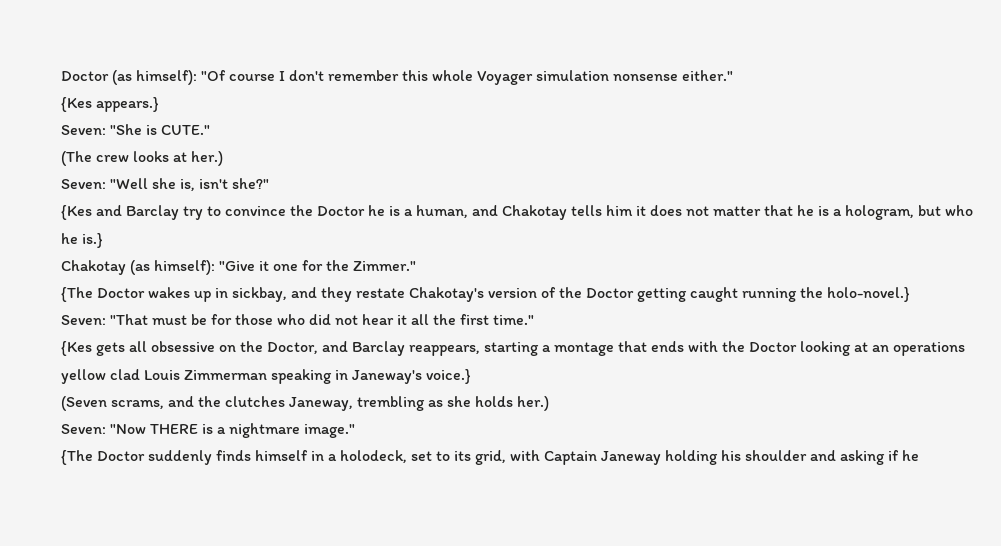Doctor (as himself): "Of course I don't remember this whole Voyager simulation nonsense either."
{Kes appears.}
Seven: "She is CUTE."
(The crew looks at her.)
Seven: "Well she is, isn't she?"
{Kes and Barclay try to convince the Doctor he is a human, and Chakotay tells him it does not matter that he is a hologram, but who he is.}
Chakotay (as himself): "Give it one for the Zimmer."
{The Doctor wakes up in sickbay, and they restate Chakotay's version of the Doctor getting caught running the holo-novel.}
Seven: "That must be for those who did not hear it all the first time."
{Kes gets all obsessive on the Doctor, and Barclay reappears, starting a montage that ends with the Doctor looking at an operations yellow clad Louis Zimmerman speaking in Janeway's voice.}
(Seven scrams, and the clutches Janeway, trembling as she holds her.)
Seven: "Now THERE is a nightmare image."
{The Doctor suddenly finds himself in a holodeck, set to its grid, with Captain Janeway holding his shoulder and asking if he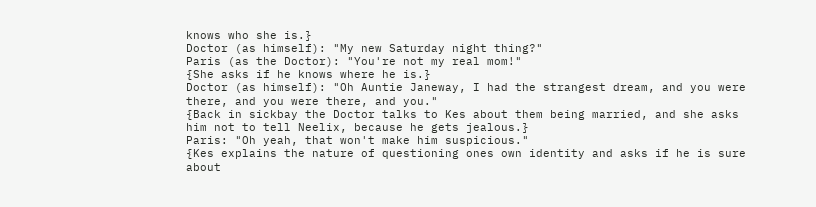knows who she is.}
Doctor (as himself): "My new Saturday night thing?"
Paris (as the Doctor): "You're not my real mom!"
{She asks if he knows where he is.}
Doctor (as himself): "Oh Auntie Janeway, I had the strangest dream, and you were there, and you were there, and you."
{Back in sickbay the Doctor talks to Kes about them being married, and she asks him not to tell Neelix, because he gets jealous.}
Paris: "Oh yeah, that won't make him suspicious."
{Kes explains the nature of questioning ones own identity and asks if he is sure about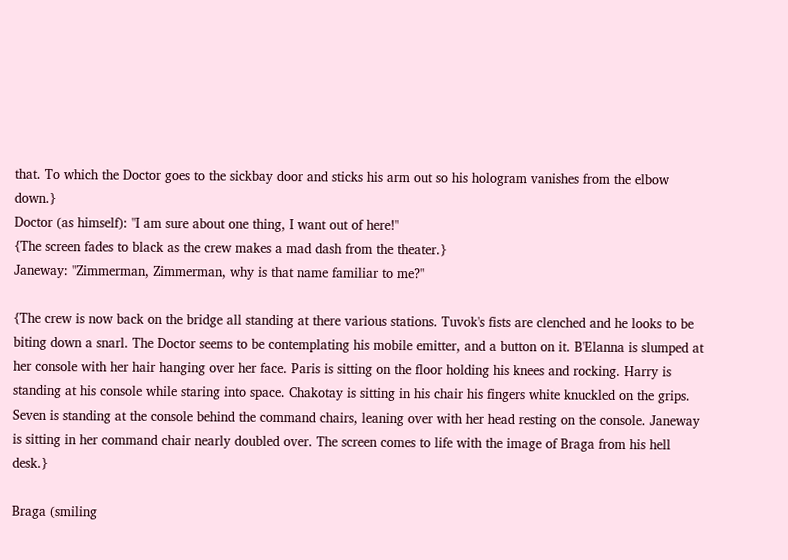that. To which the Doctor goes to the sickbay door and sticks his arm out so his hologram vanishes from the elbow down.}
Doctor (as himself): "I am sure about one thing, I want out of here!"
{The screen fades to black as the crew makes a mad dash from the theater.}
Janeway: "Zimmerman, Zimmerman, why is that name familiar to me?"

{The crew is now back on the bridge all standing at there various stations. Tuvok's fists are clenched and he looks to be biting down a snarl. The Doctor seems to be contemplating his mobile emitter, and a button on it. B'Elanna is slumped at her console with her hair hanging over her face. Paris is sitting on the floor holding his knees and rocking. Harry is standing at his console while staring into space. Chakotay is sitting in his chair his fingers white knuckled on the grips. Seven is standing at the console behind the command chairs, leaning over with her head resting on the console. Janeway is sitting in her command chair nearly doubled over. The screen comes to life with the image of Braga from his hell desk.}

Braga (smiling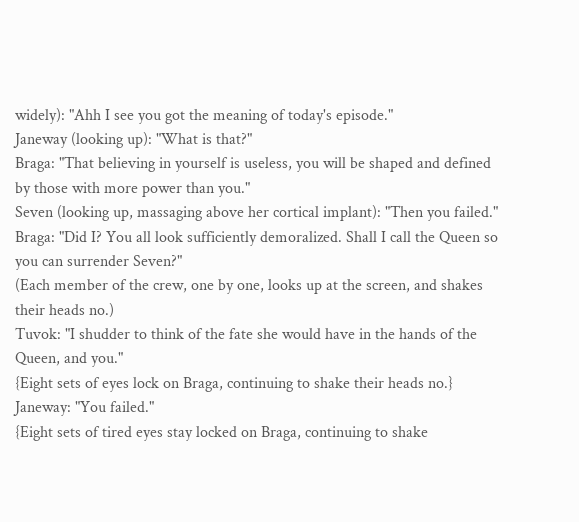widely): "Ahh I see you got the meaning of today's episode."
Janeway (looking up): "What is that?"
Braga: "That believing in yourself is useless, you will be shaped and defined by those with more power than you."
Seven (looking up, massaging above her cortical implant): "Then you failed."
Braga: "Did I? You all look sufficiently demoralized. Shall I call the Queen so you can surrender Seven?"
(Each member of the crew, one by one, looks up at the screen, and shakes their heads no.)
Tuvok: "I shudder to think of the fate she would have in the hands of the Queen, and you."
{Eight sets of eyes lock on Braga, continuing to shake their heads no.}
Janeway: "You failed."
{Eight sets of tired eyes stay locked on Braga, continuing to shake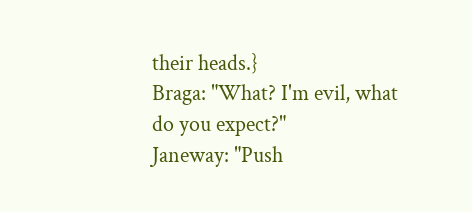their heads.}
Braga: "What? I'm evil, what do you expect?"
Janeway: "Push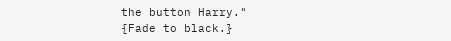the button Harry."
{Fade to black.}